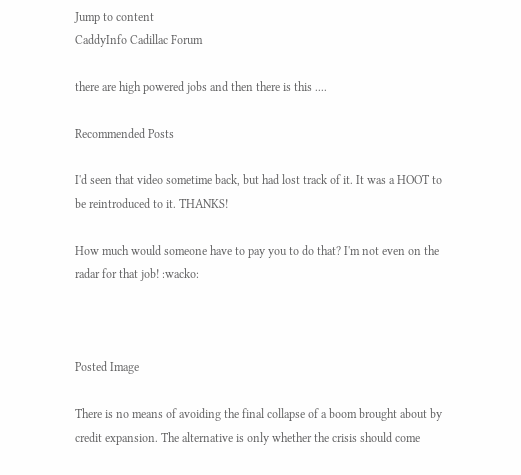Jump to content
CaddyInfo Cadillac Forum

there are high powered jobs and then there is this ....

Recommended Posts

I'd seen that video sometime back, but had lost track of it. It was a HOOT to be reintroduced to it. THANKS!

How much would someone have to pay you to do that? I'm not even on the radar for that job! :wacko:



Posted Image

There is no means of avoiding the final collapse of a boom brought about by credit expansion. The alternative is only whether the crisis should come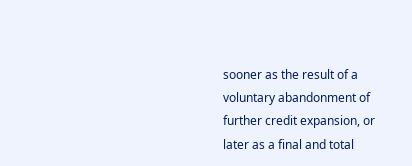sooner as the result of a voluntary abandonment of further credit expansion, or later as a final and total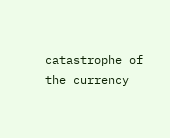catastrophe of the currency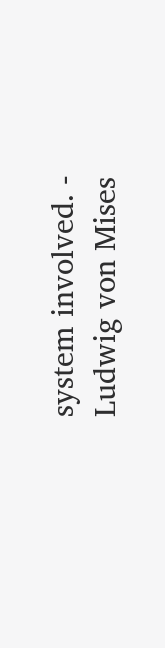system involved. - Ludwig von Mises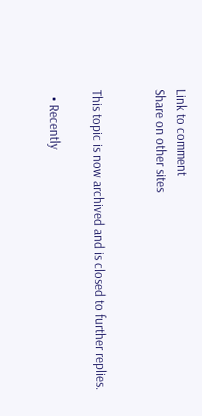Link to comment
Share on other sites


This topic is now archived and is closed to further replies.

  • Recently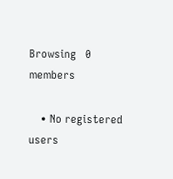Browsing   0 members

    • No registered users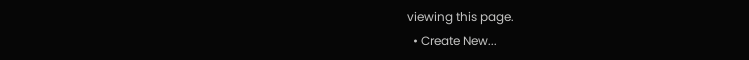viewing this page.
  • Create New...